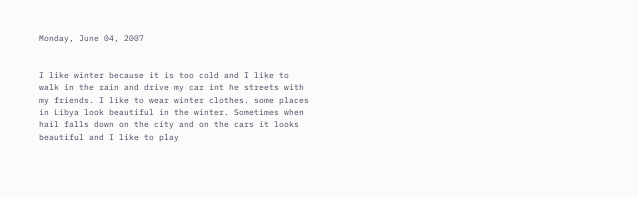Monday, June 04, 2007


I like winter because it is too cold and I like to walk in the rain and drive my car int he streets with my friends. I like to wear winter clothes. some places in Libya look beautiful in the winter. Sometimes when hail falls down on the city and on the cars it looks beautiful and I like to play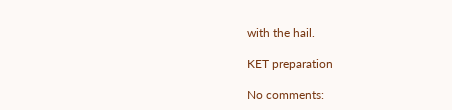with the hail.

KET preparation

No comments: